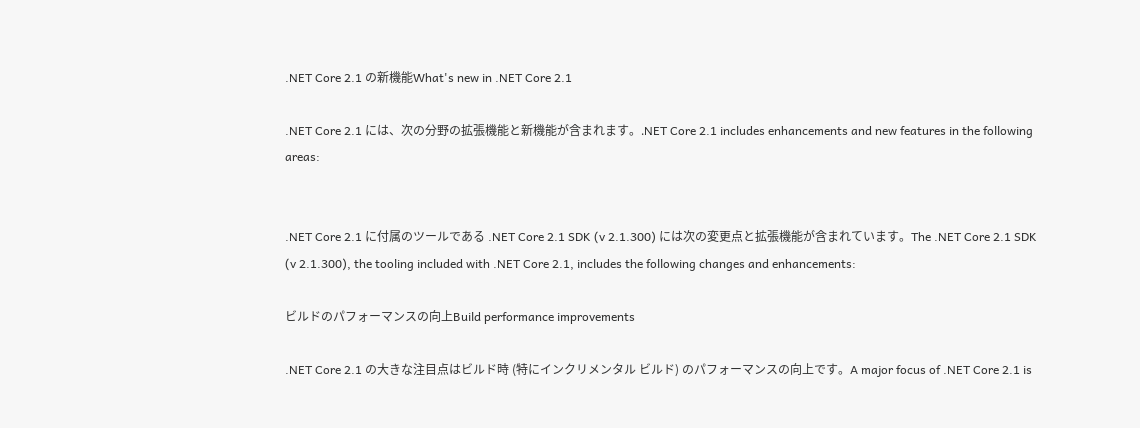.NET Core 2.1 の新機能What's new in .NET Core 2.1

.NET Core 2.1 には、次の分野の拡張機能と新機能が含まれます。.NET Core 2.1 includes enhancements and new features in the following areas:


.NET Core 2.1 に付属のツールである .NET Core 2.1 SDK (v 2.1.300) には次の変更点と拡張機能が含まれています。The .NET Core 2.1 SDK (v 2.1.300), the tooling included with .NET Core 2.1, includes the following changes and enhancements:

ビルドのパフォーマンスの向上Build performance improvements

.NET Core 2.1 の大きな注目点はビルド時 (特にインクリメンタル ビルド) のパフォーマンスの向上です。A major focus of .NET Core 2.1 is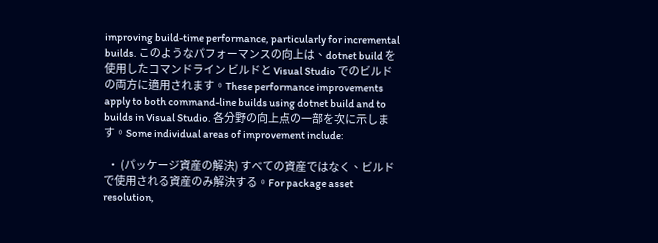improving build-time performance, particularly for incremental builds. このようなパフォーマンスの向上は、dotnet build を使用したコマンドライン ビルドと Visual Studio でのビルドの両方に適用されます。These performance improvements apply to both command-line builds using dotnet build and to builds in Visual Studio. 各分野の向上点の一部を次に示します。Some individual areas of improvement include:

  • (パッケージ資産の解決) すべての資産ではなく、ビルドで使用される資産のみ解決する。For package asset resolution,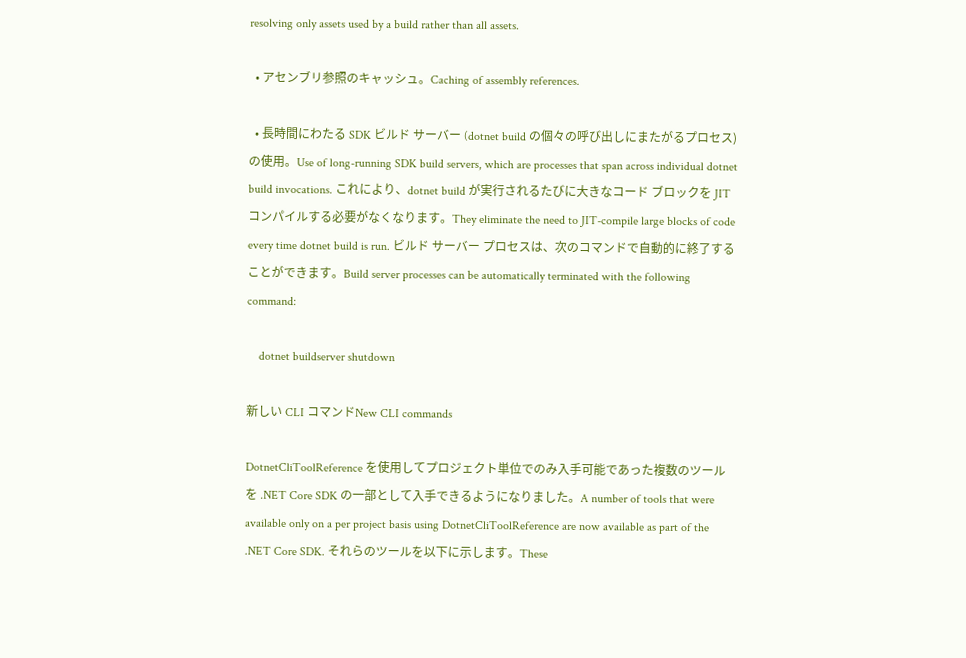resolving only assets used by a build rather than all assets.

  • アセンブリ参照のキャッシュ。Caching of assembly references.

  • 長時間にわたる SDK ビルド サーバー (dotnet build の個々の呼び出しにまたがるプロセス) の使用。Use of long-running SDK build servers, which are processes that span across individual dotnet build invocations. これにより、dotnet build が実行されるたびに大きなコード ブロックを JIT コンパイルする必要がなくなります。They eliminate the need to JIT-compile large blocks of code every time dotnet build is run. ビルド サーバー プロセスは、次のコマンドで自動的に終了することができます。Build server processes can be automatically terminated with the following command:

    dotnet buildserver shutdown

新しい CLI コマンドNew CLI commands

DotnetCliToolReference を使用してプロジェクト単位でのみ入手可能であった複数のツールを .NET Core SDK の一部として入手できるようになりました。A number of tools that were available only on a per project basis using DotnetCliToolReference are now available as part of the .NET Core SDK. それらのツールを以下に示します。These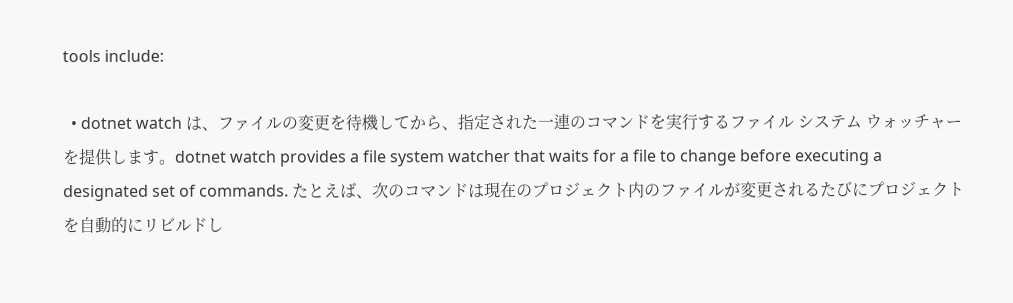tools include:

  • dotnet watch は、ファイルの変更を待機してから、指定された一連のコマンドを実行するファイル システム ウォッチャーを提供します。dotnet watch provides a file system watcher that waits for a file to change before executing a designated set of commands. たとえば、次のコマンドは現在のプロジェクト内のファイルが変更されるたびにプロジェクトを自動的にリビルドし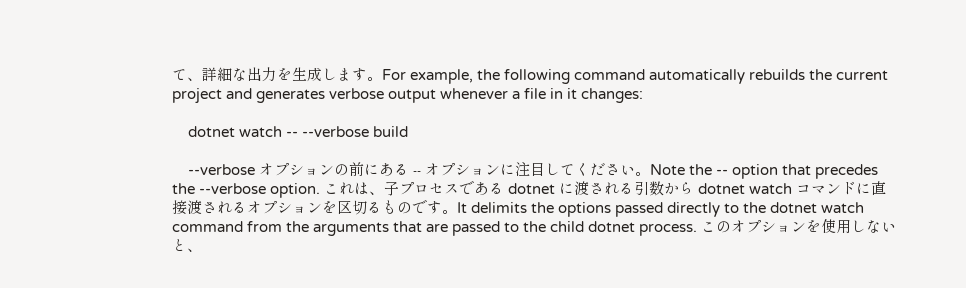て、詳細な出力を生成します。For example, the following command automatically rebuilds the current project and generates verbose output whenever a file in it changes:

    dotnet watch -- --verbose build

    --verbose オプションの前にある -- オプションに注目してください。Note the -- option that precedes the --verbose option. これは、子プロセスである dotnet に渡される引数から dotnet watch コマンドに直接渡されるオプションを区切るものです。It delimits the options passed directly to the dotnet watch command from the arguments that are passed to the child dotnet process. このオプションを使用しないと、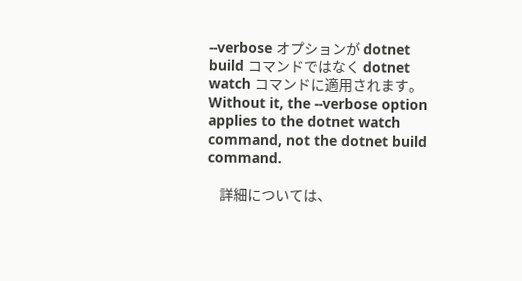--verbose オプションが dotnet build コマンドではなく dotnet watch コマンドに適用されます。Without it, the --verbose option applies to the dotnet watch command, not the dotnet build command.

    詳細については、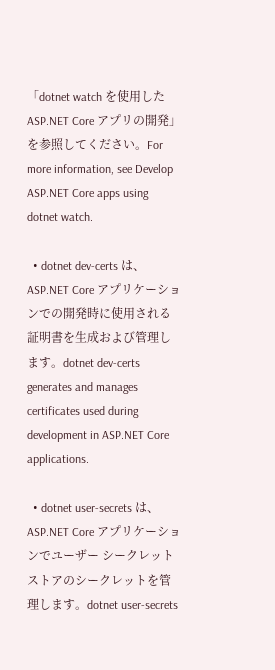「dotnet watch を使用した ASP.NET Core アプリの開発」を参照してください。For more information, see Develop ASP.NET Core apps using dotnet watch.

  • dotnet dev-certs は、ASP.NET Core アプリケーションでの開発時に使用される証明書を生成および管理します。dotnet dev-certs generates and manages certificates used during development in ASP.NET Core applications.

  • dotnet user-secrets は、ASP.NET Core アプリケーションでユーザー シークレット ストアのシークレットを管理します。dotnet user-secrets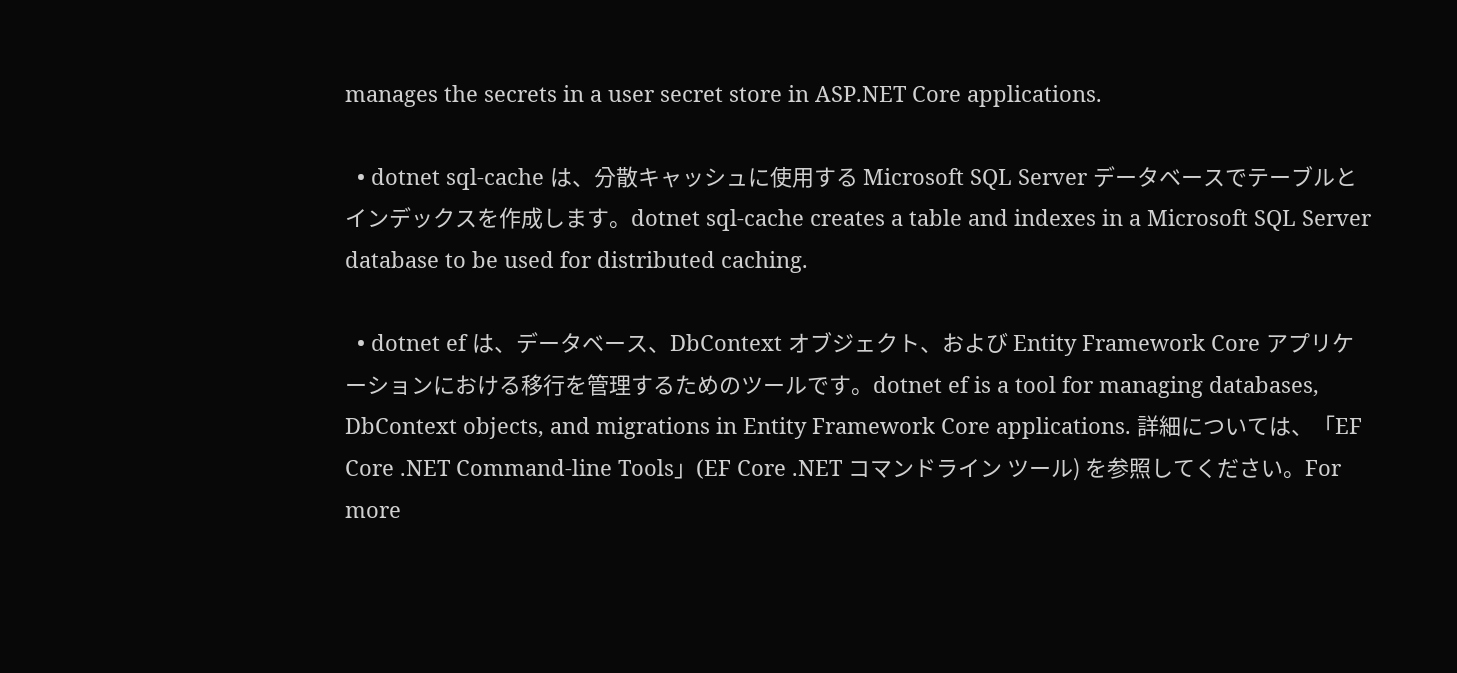manages the secrets in a user secret store in ASP.NET Core applications.

  • dotnet sql-cache は、分散キャッシュに使用する Microsoft SQL Server データベースでテーブルとインデックスを作成します。dotnet sql-cache creates a table and indexes in a Microsoft SQL Server database to be used for distributed caching.

  • dotnet ef は、データベース、DbContext オブジェクト、および Entity Framework Core アプリケーションにおける移行を管理するためのツールです。dotnet ef is a tool for managing databases, DbContext objects, and migrations in Entity Framework Core applications. 詳細については、「EF Core .NET Command-line Tools」(EF Core .NET コマンドライン ツール) を参照してください。For more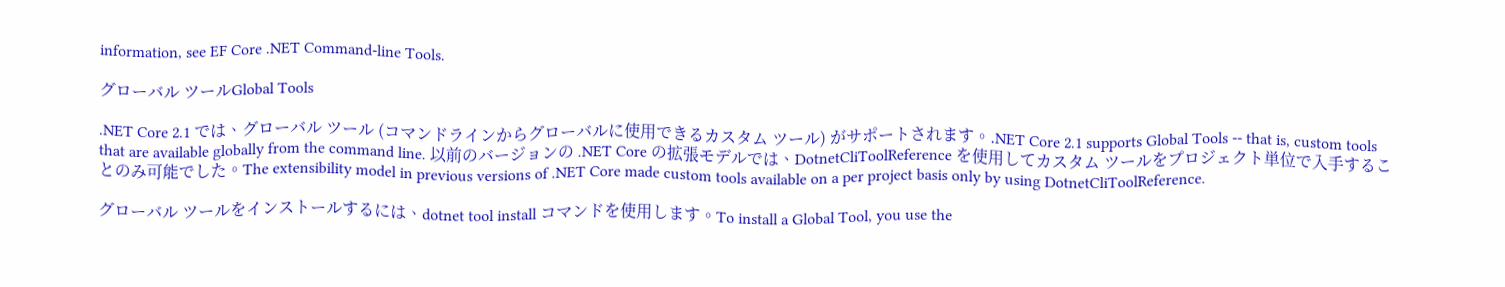information, see EF Core .NET Command-line Tools.

グローバル ツールGlobal Tools

.NET Core 2.1 では、グローバル ツール (コマンドラインからグローバルに使用できるカスタム ツール) がサポートされます。.NET Core 2.1 supports Global Tools -- that is, custom tools that are available globally from the command line. 以前のバージョンの .NET Core の拡張モデルでは、DotnetCliToolReference を使用してカスタム ツールをプロジェクト単位で入手することのみ可能でした。The extensibility model in previous versions of .NET Core made custom tools available on a per project basis only by using DotnetCliToolReference.

グローバル ツールをインストールするには、dotnet tool install コマンドを使用します。To install a Global Tool, you use the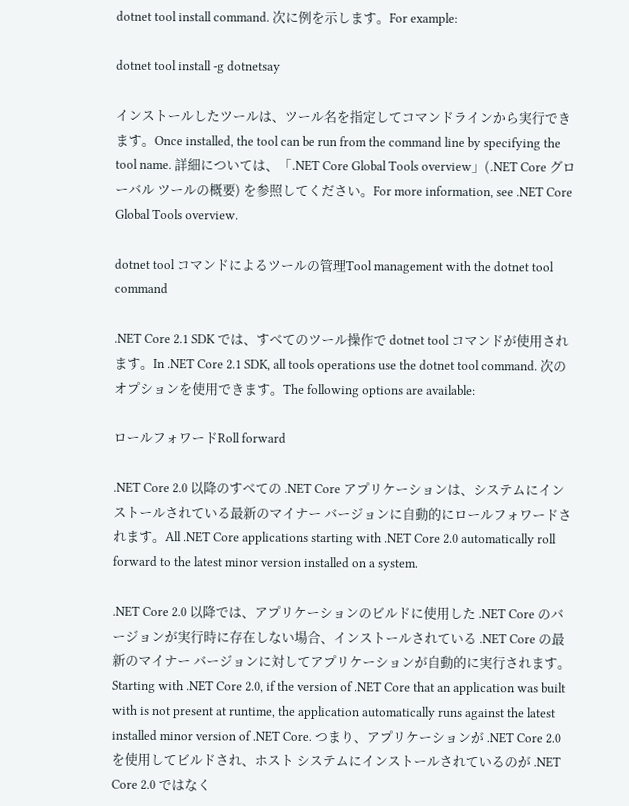dotnet tool install command. 次に例を示します。For example:

dotnet tool install -g dotnetsay

インストールしたツールは、ツール名を指定してコマンドラインから実行できます。Once installed, the tool can be run from the command line by specifying the tool name. 詳細については、「.NET Core Global Tools overview」(.NET Core グローバル ツールの概要) を参照してください。For more information, see .NET Core Global Tools overview.

dotnet tool コマンドによるツールの管理Tool management with the dotnet tool command

.NET Core 2.1 SDK では、すべてのツール操作で dotnet tool コマンドが使用されます。In .NET Core 2.1 SDK, all tools operations use the dotnet tool command. 次のオプションを使用できます。The following options are available:

ロールフォワードRoll forward

.NET Core 2.0 以降のすべての .NET Core アプリケーションは、システムにインストールされている最新のマイナー バージョンに自動的にロールフォワードされます。All .NET Core applications starting with .NET Core 2.0 automatically roll forward to the latest minor version installed on a system.

.NET Core 2.0 以降では、アプリケーションのビルドに使用した .NET Core のバージョンが実行時に存在しない場合、インストールされている .NET Core の最新のマイナー バージョンに対してアプリケーションが自動的に実行されます。Starting with .NET Core 2.0, if the version of .NET Core that an application was built with is not present at runtime, the application automatically runs against the latest installed minor version of .NET Core. つまり、アプリケーションが .NET Core 2.0 を使用してビルドされ、ホスト システムにインストールされているのが .NET Core 2.0 ではなく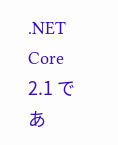.NET Core 2.1 であ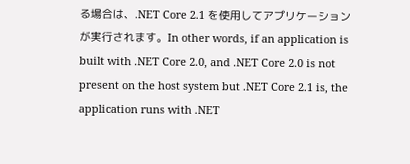る場合は、.NET Core 2.1 を使用してアプリケーションが実行されます。In other words, if an application is built with .NET Core 2.0, and .NET Core 2.0 is not present on the host system but .NET Core 2.1 is, the application runs with .NET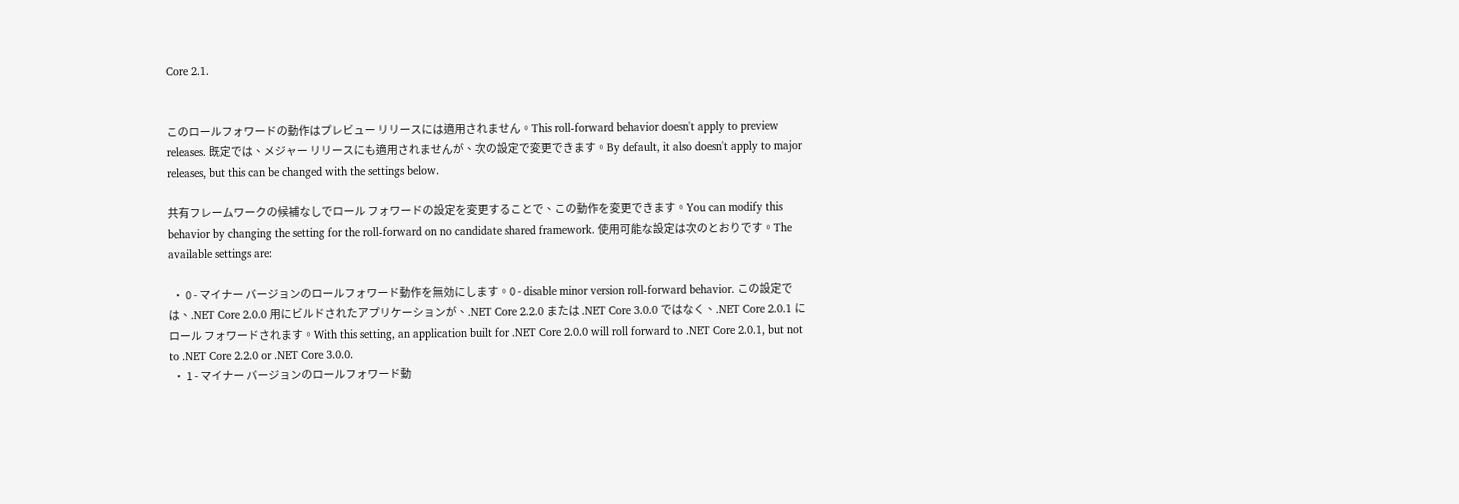Core 2.1.


このロールフォワードの動作はプレビュー リリースには適用されません。This roll-forward behavior doesn't apply to preview releases. 既定では、メジャー リリースにも適用されませんが、次の設定で変更できます。By default, it also doesn't apply to major releases, but this can be changed with the settings below.

共有フレームワークの候補なしでロール フォワードの設定を変更することで、この動作を変更できます。You can modify this behavior by changing the setting for the roll-forward on no candidate shared framework. 使用可能な設定は次のとおりです。The available settings are:

  • 0 - マイナー バージョンのロールフォワード動作を無効にします。0 - disable minor version roll-forward behavior. この設定では、.NET Core 2.0.0 用にビルドされたアプリケーションが、.NET Core 2.2.0 または .NET Core 3.0.0 ではなく、.NET Core 2.0.1 にロール フォワードされます。With this setting, an application built for .NET Core 2.0.0 will roll forward to .NET Core 2.0.1, but not to .NET Core 2.2.0 or .NET Core 3.0.0.
  • 1 - マイナー バージョンのロールフォワード動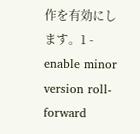作を有効にします。1 - enable minor version roll-forward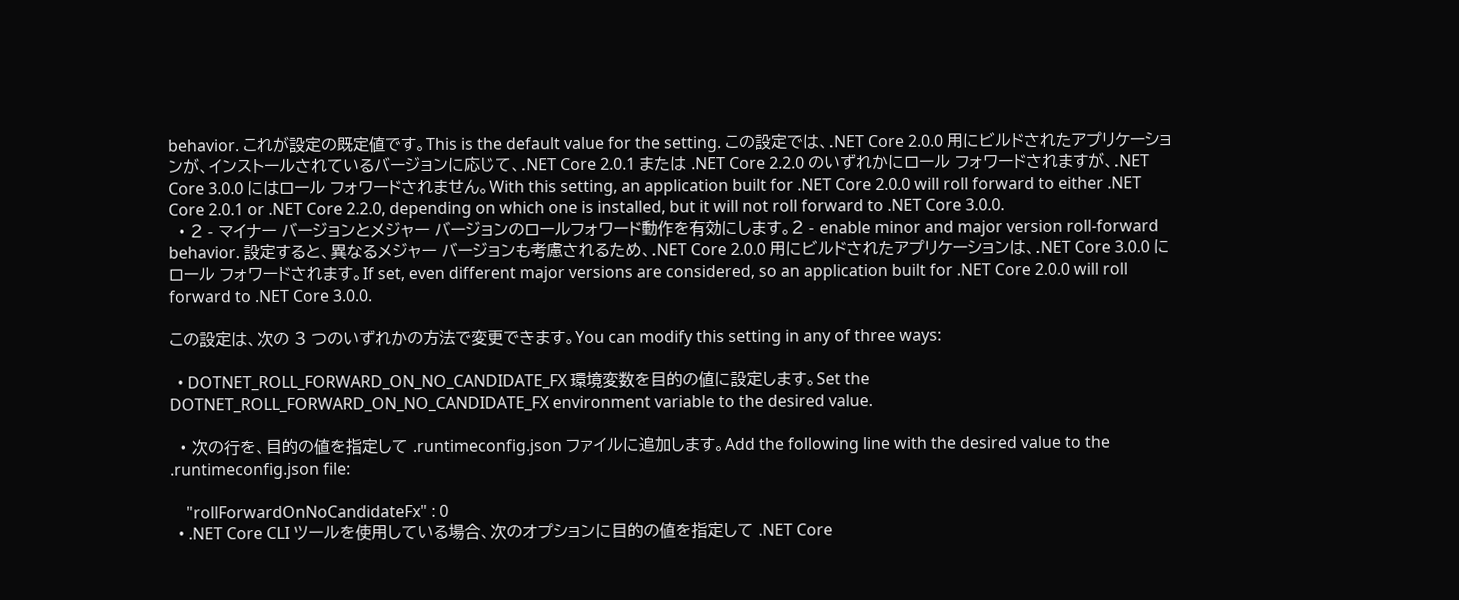behavior. これが設定の既定値です。This is the default value for the setting. この設定では、.NET Core 2.0.0 用にビルドされたアプリケーションが、インストールされているバージョンに応じて、.NET Core 2.0.1 または .NET Core 2.2.0 のいずれかにロール フォワードされますが、.NET Core 3.0.0 にはロール フォワードされません。With this setting, an application built for .NET Core 2.0.0 will roll forward to either .NET Core 2.0.1 or .NET Core 2.2.0, depending on which one is installed, but it will not roll forward to .NET Core 3.0.0.
  • 2 - マイナー バージョンとメジャー バージョンのロールフォワード動作を有効にします。2 - enable minor and major version roll-forward behavior. 設定すると、異なるメジャー バージョンも考慮されるため、.NET Core 2.0.0 用にビルドされたアプリケーションは、.NET Core 3.0.0 にロール フォワードされます。If set, even different major versions are considered, so an application built for .NET Core 2.0.0 will roll forward to .NET Core 3.0.0.

この設定は、次の 3 つのいずれかの方法で変更できます。You can modify this setting in any of three ways:

  • DOTNET_ROLL_FORWARD_ON_NO_CANDIDATE_FX 環境変数を目的の値に設定します。Set the DOTNET_ROLL_FORWARD_ON_NO_CANDIDATE_FX environment variable to the desired value.

  • 次の行を、目的の値を指定して .runtimeconfig.json ファイルに追加します。Add the following line with the desired value to the .runtimeconfig.json file:

    "rollForwardOnNoCandidateFx" : 0
  • .NET Core CLI ツールを使用している場合、次のオプションに目的の値を指定して .NET Core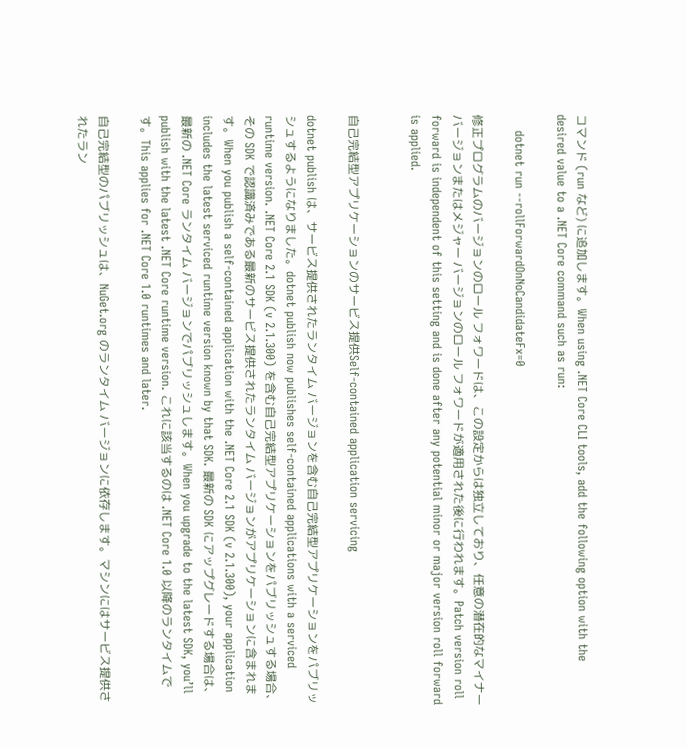コマンド (run など) に追加します。When using .NET Core CLI tools, add the following option with the desired value to a .NET Core command such as run:

    dotnet run --rollForwardOnNoCandidateFx=0

修正プログラムのバージョンのロール フォワードは、この設定からは独立しており、任意の潜在的なマイナー バージョンまたはメジャー バージョンのロール フォワードが適用された後に行われます。Patch version roll forward is independent of this setting and is done after any potential minor or major version roll forward is applied.


自己完結型アプリケーションのサービス提供Self-contained application servicing

dotnet publish は、サービス提供されたランタイム バージョンを含む自己完結型アプリケーションをパブリッシュするようになりました。dotnet publish now publishes self-contained applications with a serviced runtime version. .NET Core 2.1 SDK (v 2.1.300) を含む自己完結型アプリケーションをパブリッシュする場合、その SDK で認識済みである最新のサービス提供されたランタイム バージョンがアプリケーションに含まれます。When you publish a self-contained application with the .NET Core 2.1 SDK (v 2.1.300), your application includes the latest serviced runtime version known by that SDK. 最新の SDK にアップグレードする場合は、最新の .NET Core ランタイム バージョンでパブリッシュします。When you upgrade to the latest SDK, you’ll publish with the latest .NET Core runtime version. これに該当するのは .NET Core 1.0 以降のランタイムです。This applies for .NET Core 1.0 runtimes and later.

自己完結型のパブリッシュは、NuGet.org のランタイム バージョンに依存します。マシンにはサービス提供されたラン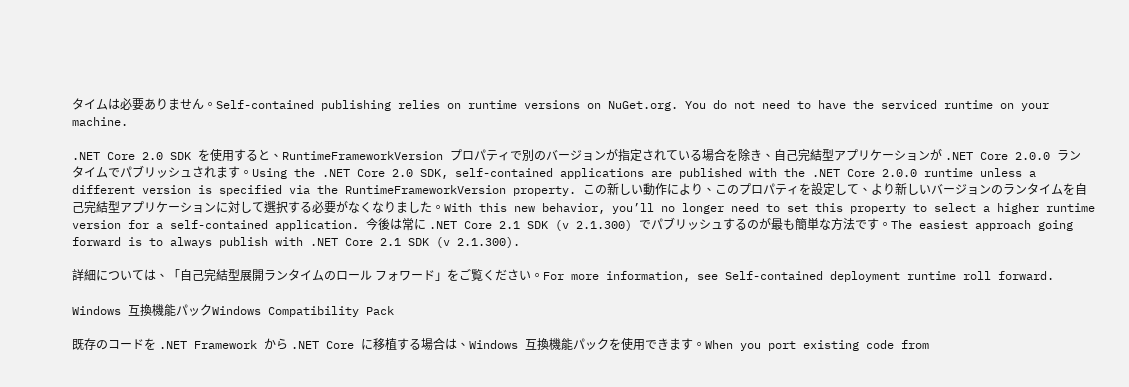タイムは必要ありません。Self-contained publishing relies on runtime versions on NuGet.org. You do not need to have the serviced runtime on your machine.

.NET Core 2.0 SDK を使用すると、RuntimeFrameworkVersion プロパティで別のバージョンが指定されている場合を除き、自己完結型アプリケーションが .NET Core 2.0.0 ランタイムでパブリッシュされます。Using the .NET Core 2.0 SDK, self-contained applications are published with the .NET Core 2.0.0 runtime unless a different version is specified via the RuntimeFrameworkVersion property. この新しい動作により、このプロパティを設定して、より新しいバージョンのランタイムを自己完結型アプリケーションに対して選択する必要がなくなりました。With this new behavior, you’ll no longer need to set this property to select a higher runtime version for a self-contained application. 今後は常に .NET Core 2.1 SDK (v 2.1.300) でパブリッシュするのが最も簡単な方法です。The easiest approach going forward is to always publish with .NET Core 2.1 SDK (v 2.1.300).

詳細については、「自己完結型展開ランタイムのロール フォワード」をご覧ください。For more information, see Self-contained deployment runtime roll forward.

Windows 互換機能パックWindows Compatibility Pack

既存のコードを .NET Framework から .NET Core に移植する場合は、Windows 互換機能パックを使用できます。When you port existing code from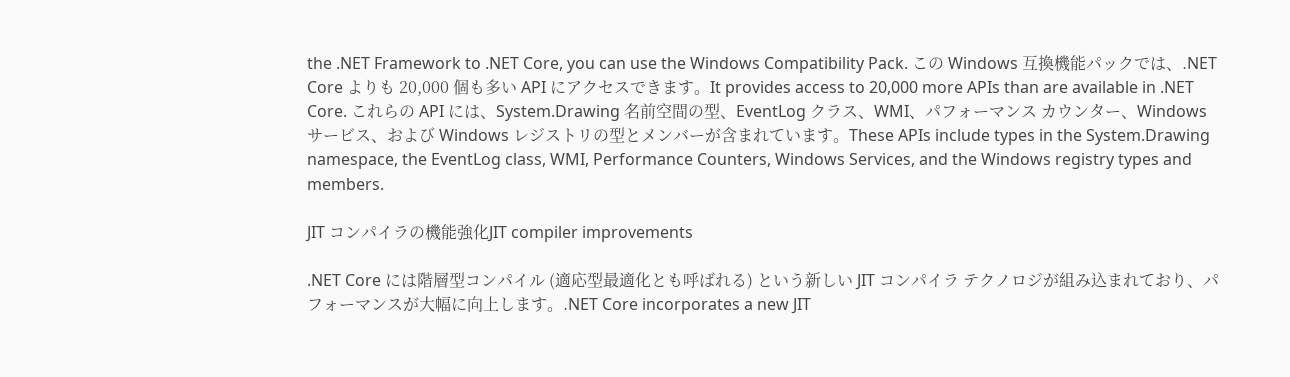the .NET Framework to .NET Core, you can use the Windows Compatibility Pack. この Windows 互換機能パックでは、.NET Core よりも 20,000 個も多い API にアクセスできます。It provides access to 20,000 more APIs than are available in .NET Core. これらの API には、System.Drawing 名前空間の型、EventLog クラス、WMI、パフォーマンス カウンター、Windows サービス、および Windows レジストリの型とメンバーが含まれています。These APIs include types in the System.Drawing namespace, the EventLog class, WMI, Performance Counters, Windows Services, and the Windows registry types and members.

JIT コンパイラの機能強化JIT compiler improvements

.NET Core には階層型コンパイル (適応型最適化とも呼ばれる) という新しい JIT コンパイラ テクノロジが組み込まれており、パフォーマンスが大幅に向上します。.NET Core incorporates a new JIT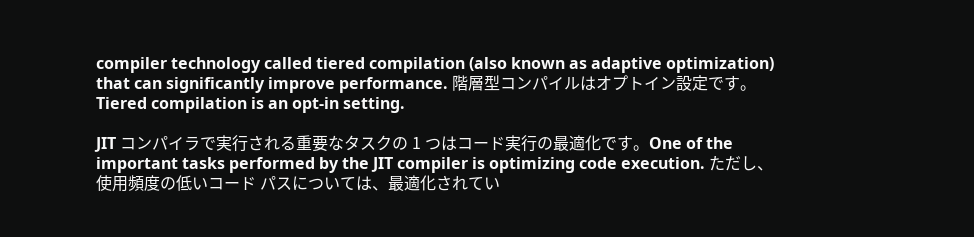compiler technology called tiered compilation (also known as adaptive optimization) that can significantly improve performance. 階層型コンパイルはオプトイン設定です。Tiered compilation is an opt-in setting.

JIT コンパイラで実行される重要なタスクの 1 つはコード実行の最適化です。One of the important tasks performed by the JIT compiler is optimizing code execution. ただし、使用頻度の低いコード パスについては、最適化されてい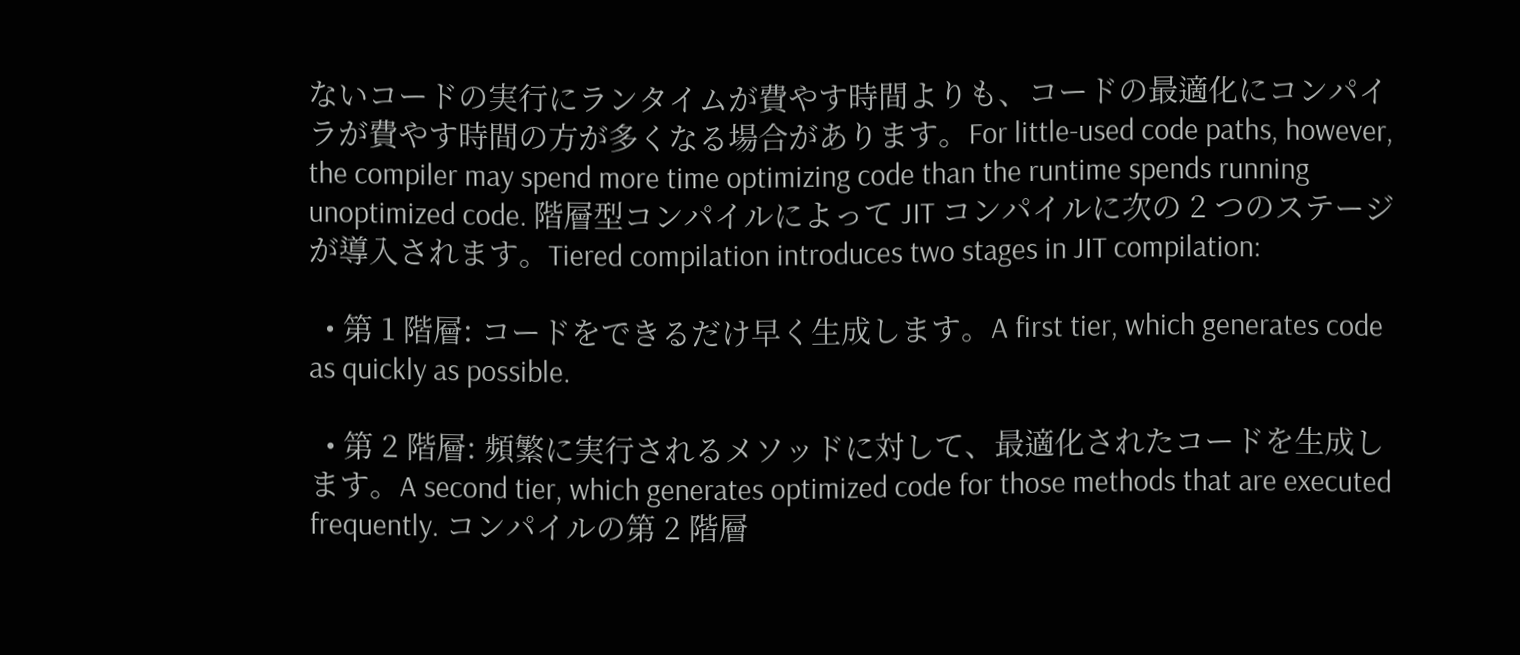ないコードの実行にランタイムが費やす時間よりも、コードの最適化にコンパイラが費やす時間の方が多くなる場合があります。For little-used code paths, however, the compiler may spend more time optimizing code than the runtime spends running unoptimized code. 階層型コンパイルによって JIT コンパイルに次の 2 つのステージが導入されます。Tiered compilation introduces two stages in JIT compilation:

  • 第 1 階層: コードをできるだけ早く生成します。A first tier, which generates code as quickly as possible.

  • 第 2 階層: 頻繁に実行されるメソッドに対して、最適化されたコードを生成します。A second tier, which generates optimized code for those methods that are executed frequently. コンパイルの第 2 階層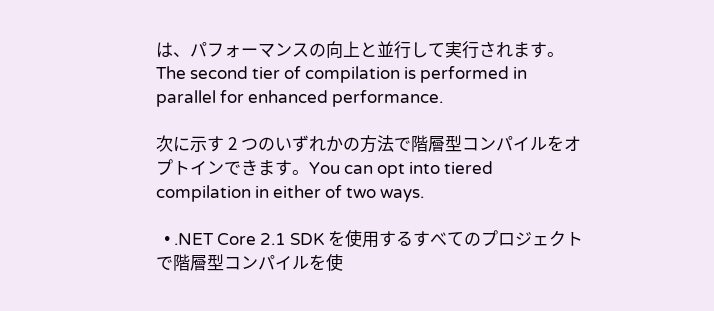は、パフォーマンスの向上と並行して実行されます。The second tier of compilation is performed in parallel for enhanced performance.

次に示す 2 つのいずれかの方法で階層型コンパイルをオプトインできます。You can opt into tiered compilation in either of two ways.

  • .NET Core 2.1 SDK を使用するすべてのプロジェクトで階層型コンパイルを使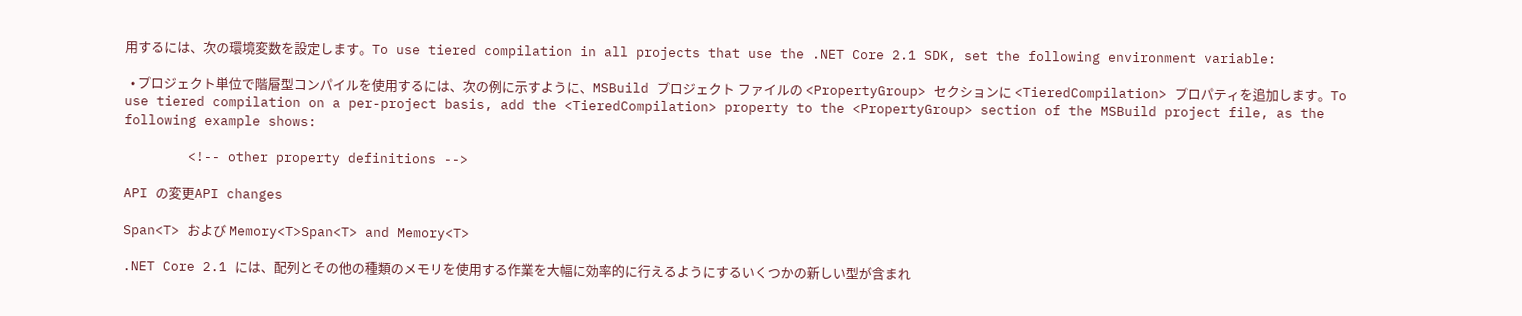用するには、次の環境変数を設定します。To use tiered compilation in all projects that use the .NET Core 2.1 SDK, set the following environment variable:

  • プロジェクト単位で階層型コンパイルを使用するには、次の例に示すように、MSBuild プロジェクト ファイルの <PropertyGroup> セクションに <TieredCompilation> プロパティを追加します。To use tiered compilation on a per-project basis, add the <TieredCompilation> property to the <PropertyGroup> section of the MSBuild project file, as the following example shows:

        <!-- other property definitions -->

API の変更API changes

Span<T> および Memory<T>Span<T> and Memory<T>

.NET Core 2.1 には、配列とその他の種類のメモリを使用する作業を大幅に効率的に行えるようにするいくつかの新しい型が含まれ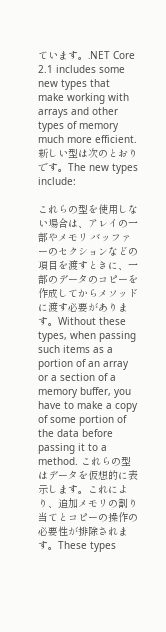ています。.NET Core 2.1 includes some new types that make working with arrays and other types of memory much more efficient. 新しい型は次のとおりです。The new types include:

これらの型を使用しない場合は、アレイの一部やメモリ バッファーのセクションなどの項目を渡すときに、一部のデータのコピーを作成してからメソッドに渡す必要があります。Without these types, when passing such items as a portion of an array or a section of a memory buffer, you have to make a copy of some portion of the data before passing it to a method. これらの型はデータを仮想的に表示します。これにより、追加メモリの割り当てとコピーの操作の必要性が排除されます。These types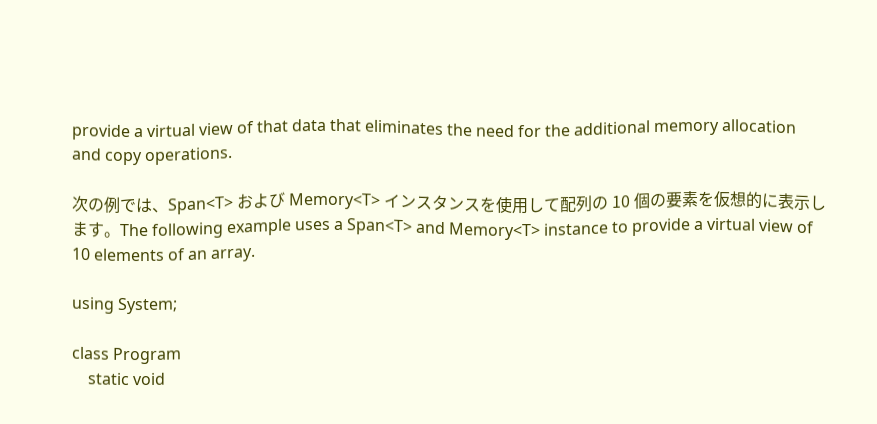provide a virtual view of that data that eliminates the need for the additional memory allocation and copy operations.

次の例では、Span<T> および Memory<T> インスタンスを使用して配列の 10 個の要素を仮想的に表示します。The following example uses a Span<T> and Memory<T> instance to provide a virtual view of 10 elements of an array.

using System;

class Program
    static void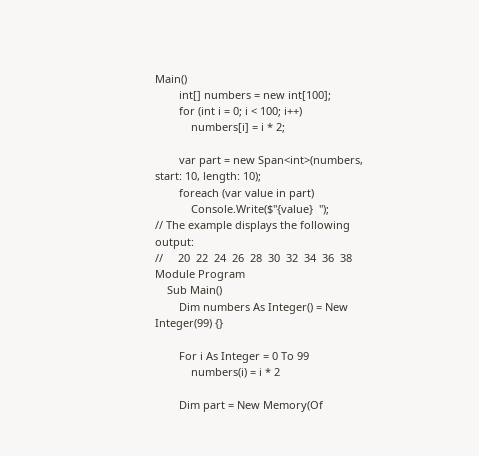Main()
        int[] numbers = new int[100];
        for (int i = 0; i < 100; i++)
            numbers[i] = i * 2;

        var part = new Span<int>(numbers, start: 10, length: 10);
        foreach (var value in part)
            Console.Write($"{value}  ");
// The example displays the following output:
//     20  22  24  26  28  30  32  34  36  38
Module Program
    Sub Main()
        Dim numbers As Integer() = New Integer(99) {}

        For i As Integer = 0 To 99
            numbers(i) = i * 2

        Dim part = New Memory(Of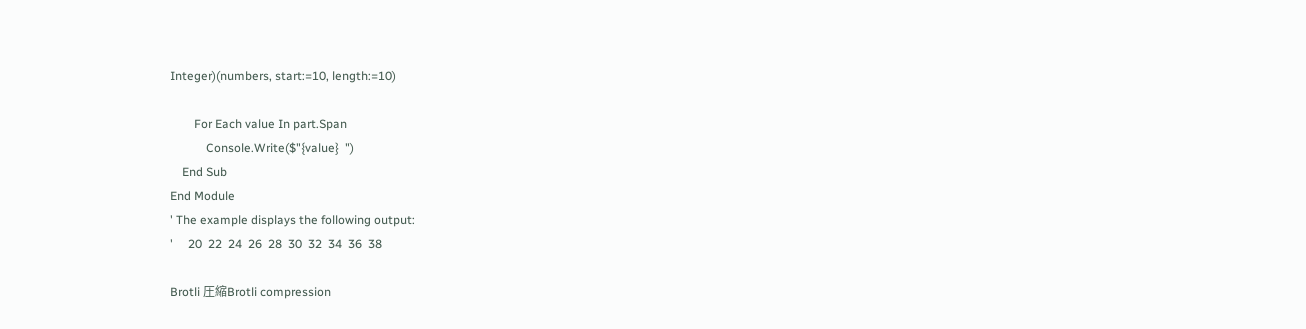Integer)(numbers, start:=10, length:=10)

        For Each value In part.Span
            Console.Write($"{value}  ")
    End Sub
End Module
' The example displays the following output:
'     20  22  24  26  28  30  32  34  36  38

Brotli 圧縮Brotli compression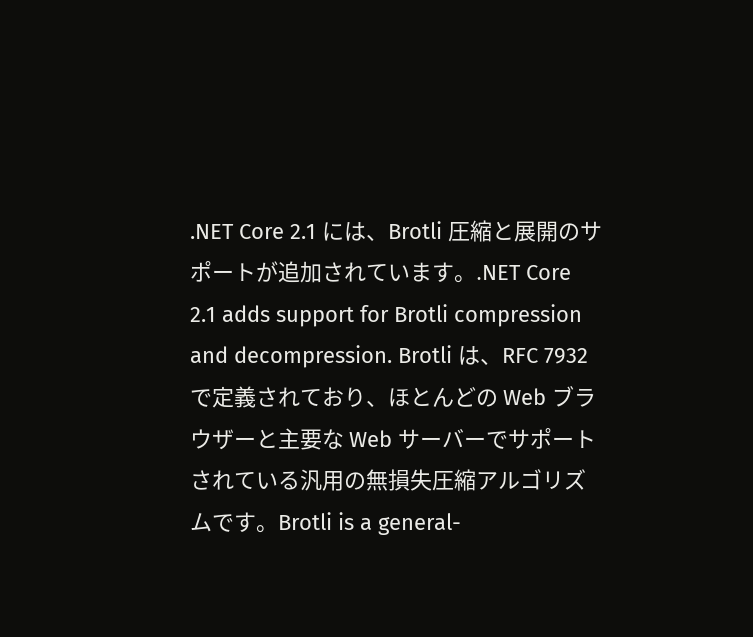.NET Core 2.1 には、Brotli 圧縮と展開のサポートが追加されています。.NET Core 2.1 adds support for Brotli compression and decompression. Brotli は、RFC 7932 で定義されており、ほとんどの Web ブラウザーと主要な Web サーバーでサポートされている汎用の無損失圧縮アルゴリズムです。Brotli is a general-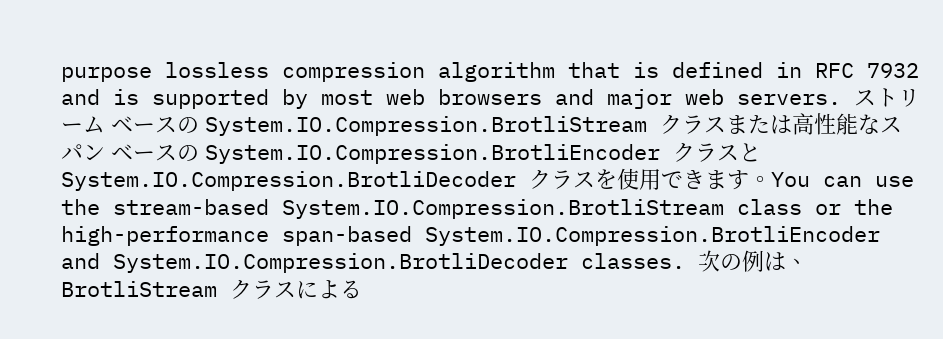purpose lossless compression algorithm that is defined in RFC 7932 and is supported by most web browsers and major web servers. ストリーム ベースの System.IO.Compression.BrotliStream クラスまたは高性能なスパン ベースの System.IO.Compression.BrotliEncoder クラスと System.IO.Compression.BrotliDecoder クラスを使用できます。You can use the stream-based System.IO.Compression.BrotliStream class or the high-performance span-based System.IO.Compression.BrotliEncoder and System.IO.Compression.BrotliDecoder classes. 次の例は、BrotliStream クラスによる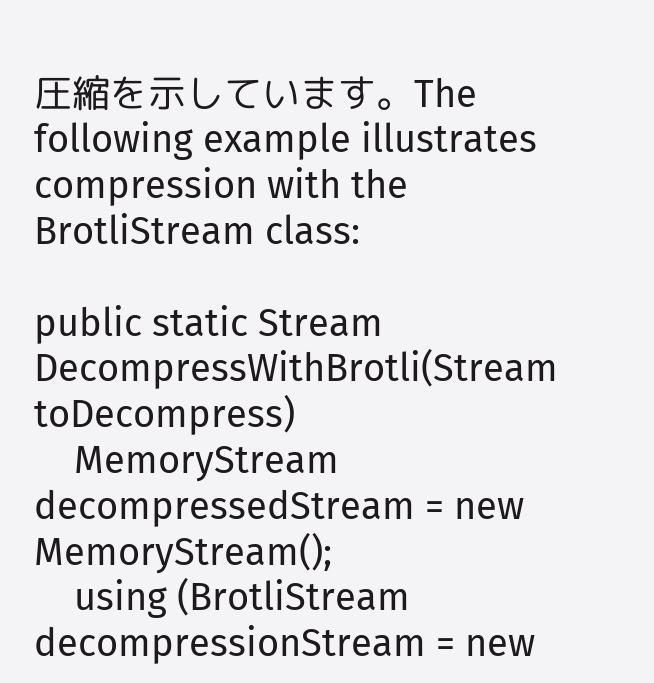圧縮を示しています。The following example illustrates compression with the BrotliStream class:

public static Stream DecompressWithBrotli(Stream toDecompress)
    MemoryStream decompressedStream = new MemoryStream();
    using (BrotliStream decompressionStream = new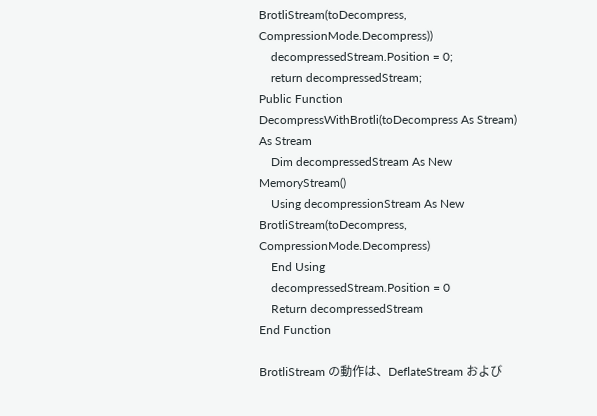BrotliStream(toDecompress, CompressionMode.Decompress))
    decompressedStream.Position = 0;
    return decompressedStream;
Public Function DecompressWithBrotli(toDecompress As Stream) As Stream
    Dim decompressedStream As New MemoryStream()
    Using decompressionStream As New BrotliStream(toDecompress, CompressionMode.Decompress)
    End Using
    decompressedStream.Position = 0
    Return decompressedStream
End Function

BrotliStream の動作は、DeflateStream および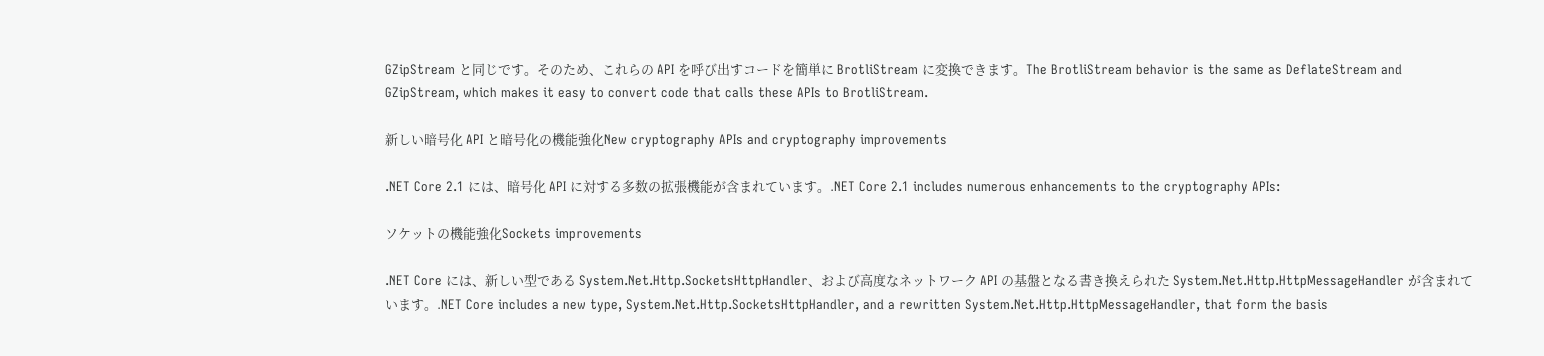GZipStream と同じです。そのため、これらの API を呼び出すコードを簡単に BrotliStream に変換できます。The BrotliStream behavior is the same as DeflateStream and GZipStream, which makes it easy to convert code that calls these APIs to BrotliStream.

新しい暗号化 API と暗号化の機能強化New cryptography APIs and cryptography improvements

.NET Core 2.1 には、暗号化 API に対する多数の拡張機能が含まれています。.NET Core 2.1 includes numerous enhancements to the cryptography APIs:

ソケットの機能強化Sockets improvements

.NET Core には、新しい型である System.Net.Http.SocketsHttpHandler、および高度なネットワーク API の基盤となる書き換えられた System.Net.Http.HttpMessageHandler が含まれています。.NET Core includes a new type, System.Net.Http.SocketsHttpHandler, and a rewritten System.Net.Http.HttpMessageHandler, that form the basis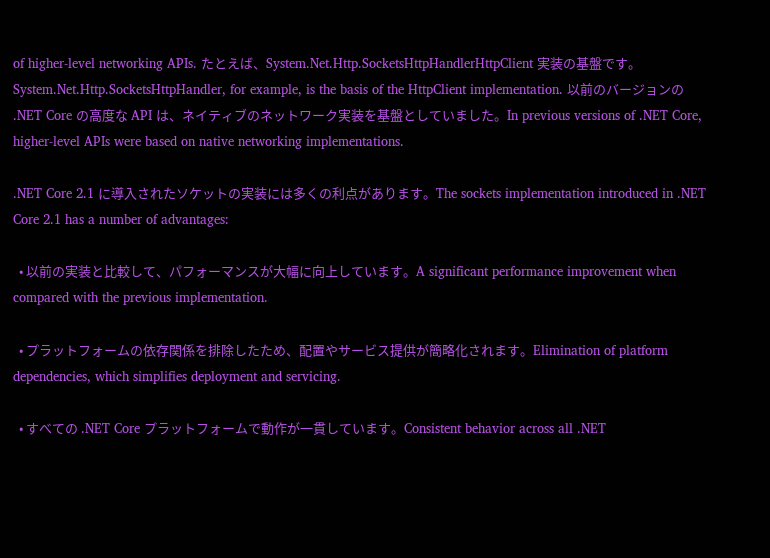of higher-level networking APIs. たとえば、System.Net.Http.SocketsHttpHandlerHttpClient 実装の基盤です。System.Net.Http.SocketsHttpHandler, for example, is the basis of the HttpClient implementation. 以前のバージョンの .NET Core の高度な API は、ネイティブのネットワーク実装を基盤としていました。In previous versions of .NET Core, higher-level APIs were based on native networking implementations.

.NET Core 2.1 に導入されたソケットの実装には多くの利点があります。The sockets implementation introduced in .NET Core 2.1 has a number of advantages:

  • 以前の実装と比較して、パフォーマンスが大幅に向上しています。A significant performance improvement when compared with the previous implementation.

  • プラットフォームの依存関係を排除したため、配置やサービス提供が簡略化されます。Elimination of platform dependencies, which simplifies deployment and servicing.

  • すべての .NET Core プラットフォームで動作が一貫しています。Consistent behavior across all .NET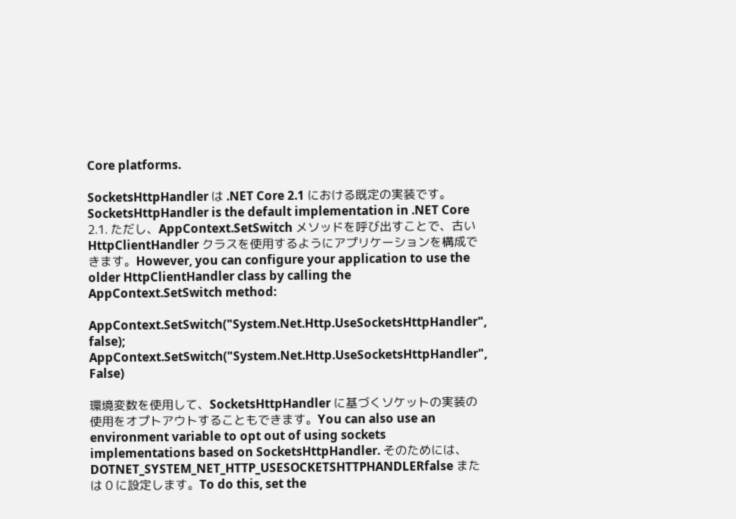Core platforms.

SocketsHttpHandler は .NET Core 2.1 における既定の実装です。SocketsHttpHandler is the default implementation in .NET Core 2.1. ただし、AppContext.SetSwitch メソッドを呼び出すことで、古い HttpClientHandler クラスを使用するようにアプリケーションを構成できます。However, you can configure your application to use the older HttpClientHandler class by calling the AppContext.SetSwitch method:

AppContext.SetSwitch("System.Net.Http.UseSocketsHttpHandler", false);
AppContext.SetSwitch("System.Net.Http.UseSocketsHttpHandler", False)

環境変数を使用して、SocketsHttpHandler に基づくソケットの実装の使用をオプトアウトすることもできます。You can also use an environment variable to opt out of using sockets implementations based on SocketsHttpHandler. そのためには、DOTNET_SYSTEM_NET_HTTP_USESOCKETSHTTPHANDLERfalse または 0 に設定します。To do this, set the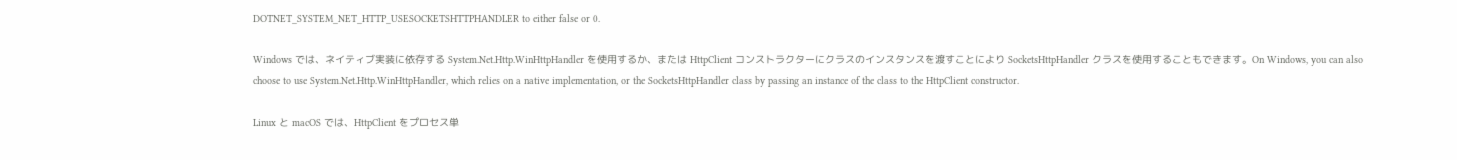DOTNET_SYSTEM_NET_HTTP_USESOCKETSHTTPHANDLER to either false or 0.

Windows では、ネイティブ実装に依存する System.Net.Http.WinHttpHandler を使用するか、または HttpClient コンストラクターにクラスのインスタンスを渡すことにより SocketsHttpHandler クラスを使用することもできます。On Windows, you can also choose to use System.Net.Http.WinHttpHandler, which relies on a native implementation, or the SocketsHttpHandler class by passing an instance of the class to the HttpClient constructor.

Linux と macOS では、HttpClient をプロセス単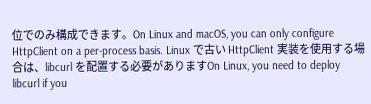位でのみ構成できます。On Linux and macOS, you can only configure HttpClient on a per-process basis. Linux で古い HttpClient 実装を使用する場合は、libcurl を配置する必要がありますOn Linux, you need to deploy libcurl if you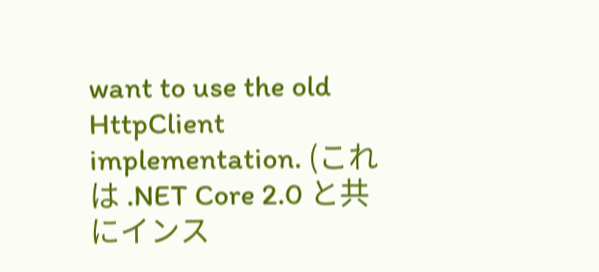want to use the old HttpClient implementation. (これは .NET Core 2.0 と共にインス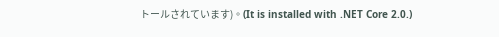トールされています)。(It is installed with .NET Core 2.0.)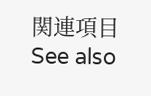関連項目See also